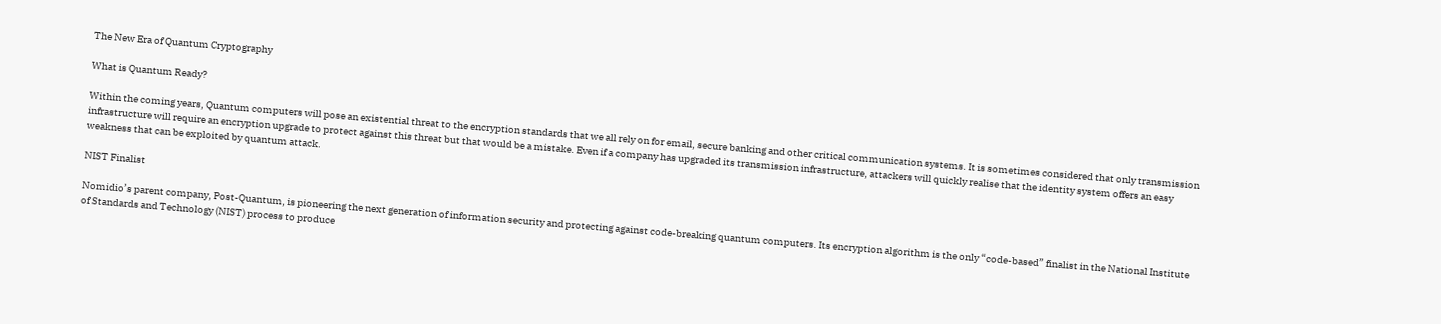The New Era of Quantum Cryptography

What is Quantum Ready?

Within the coming years, Quantum computers will pose an existential threat to the encryption standards that we all rely on for email, secure banking and other critical communication systems. It is sometimes considered that only transmission infrastructure will require an encryption upgrade to protect against this threat but that would be a mistake. Even if a company has upgraded its transmission infrastructure, attackers will quickly realise that the identity system offers an easy weakness that can be exploited by quantum attack.

NIST Finalist

Nomidio’s parent company, Post-Quantum, is pioneering the next generation of information security and protecting against code-breaking quantum computers. Its encryption algorithm is the only “code-based” finalist in the National Institute of Standards and Technology (NIST) process to produce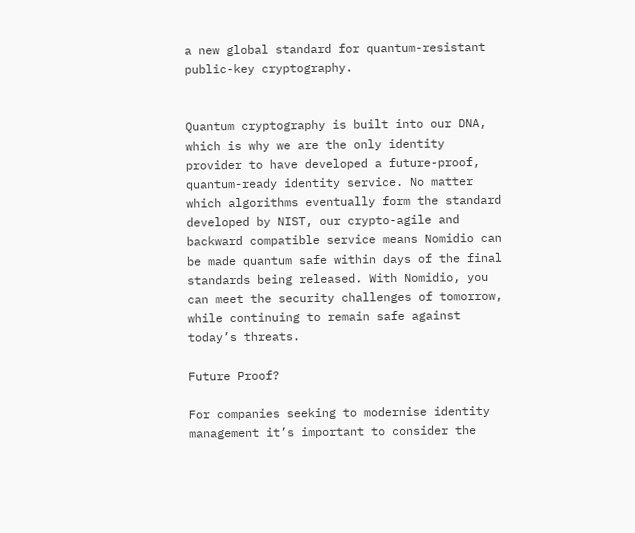a new global standard for quantum-resistant public-key cryptography.


Quantum cryptography is built into our DNA, which is why we are the only identity provider to have developed a future-proof, quantum-ready identity service. No matter which algorithms eventually form the standard developed by NIST, our crypto-agile and backward compatible service means Nomidio can be made quantum safe within days of the final standards being released. With Nomidio, you can meet the security challenges of tomorrow, while continuing to remain safe against today’s threats.

Future Proof?

For companies seeking to modernise identity management it’s important to consider the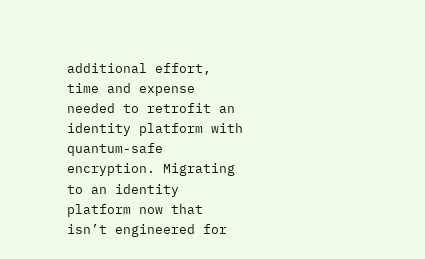additional effort, time and expense needed to retrofit an identity platform with quantum-safe encryption. Migrating to an identity platform now that isn’t engineered for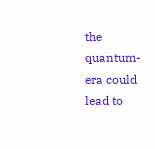the quantum-era could lead to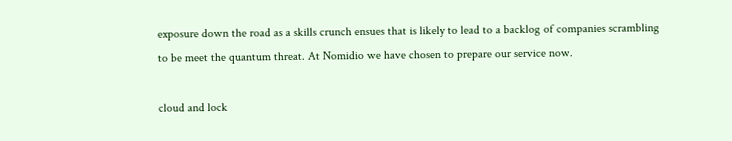exposure down the road as a skills crunch ensues that is likely to lead to a backlog of companies scrambling to be meet the quantum threat. At Nomidio we have chosen to prepare our service now.

cloud and lock